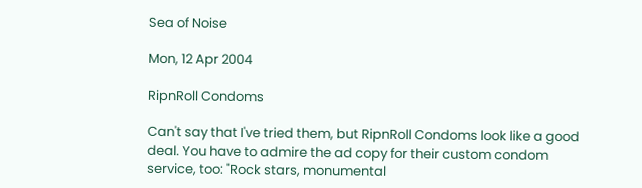Sea of Noise

Mon, 12 Apr 2004

RipnRoll Condoms

Can't say that I've tried them, but RipnRoll Condoms look like a good deal. You have to admire the ad copy for their custom condom service, too: "Rock stars, monumental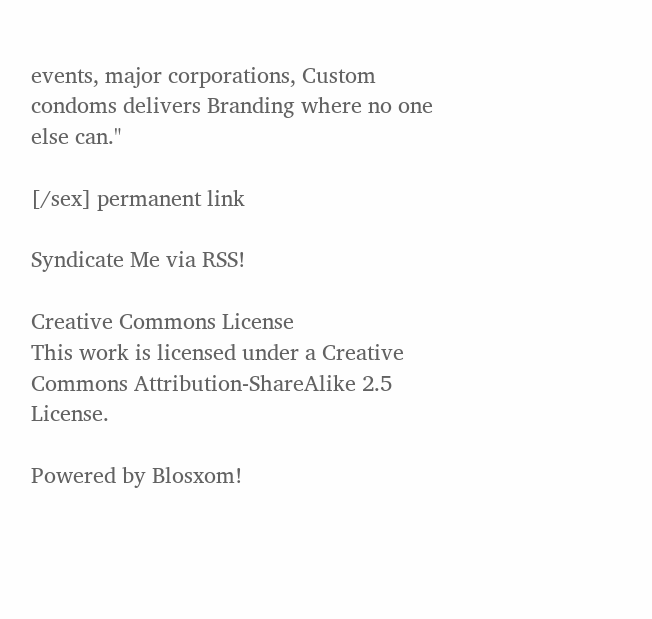events, major corporations, Custom condoms delivers Branding where no one else can."

[/sex] permanent link

Syndicate Me via RSS!

Creative Commons License
This work is licensed under a Creative Commons Attribution-ShareAlike 2.5 License.

Powered by Blosxom!